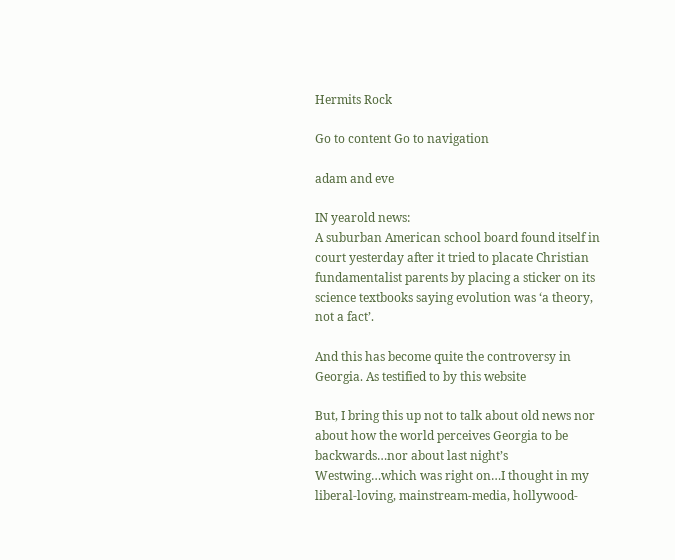Hermits Rock

Go to content Go to navigation

adam and eve

IN yearold news:
A suburban American school board found itself in court yesterday after it tried to placate Christian fundamentalist parents by placing a sticker on its science textbooks saying evolution was ‘a theory, not a fact’.

And this has become quite the controversy in Georgia. As testified to by this website

But, I bring this up not to talk about old news nor about how the world perceives Georgia to be backwards…nor about last night’s Westwing…which was right on…I thought in my liberal-loving, mainstream-media, hollywood-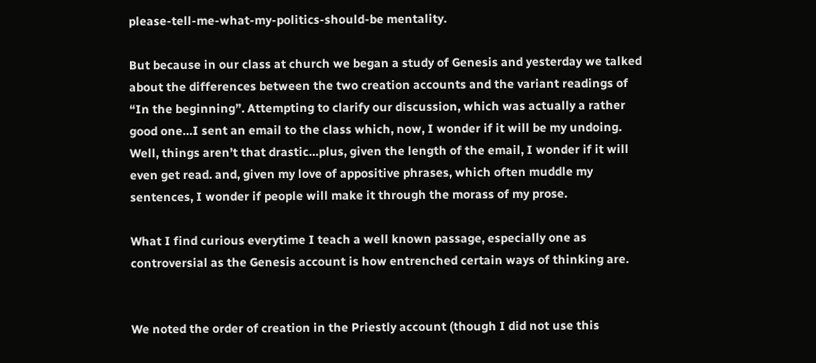please-tell-me-what-my-politics-should-be mentality.

But because in our class at church we began a study of Genesis and yesterday we talked about the differences between the two creation accounts and the variant readings of “In the beginning”. Attempting to clarify our discussion, which was actually a rather good one…I sent an email to the class which, now, I wonder if it will be my undoing. Well, things aren’t that drastic…plus, given the length of the email, I wonder if it will even get read. and, given my love of appositive phrases, which often muddle my sentences, I wonder if people will make it through the morass of my prose.

What I find curious everytime I teach a well known passage, especially one as controversial as the Genesis account is how entrenched certain ways of thinking are.


We noted the order of creation in the Priestly account (though I did not use this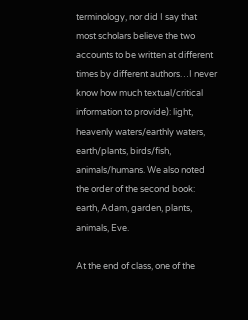terminology, nor did I say that most scholars believe the two accounts to be written at different times by different authors…I never know how much textual/critical information to provide): light, heavenly waters/earthly waters, earth/plants, birds/fish, animals/humans. We also noted the order of the second book: earth, Adam, garden, plants, animals, Eve.

At the end of class, one of the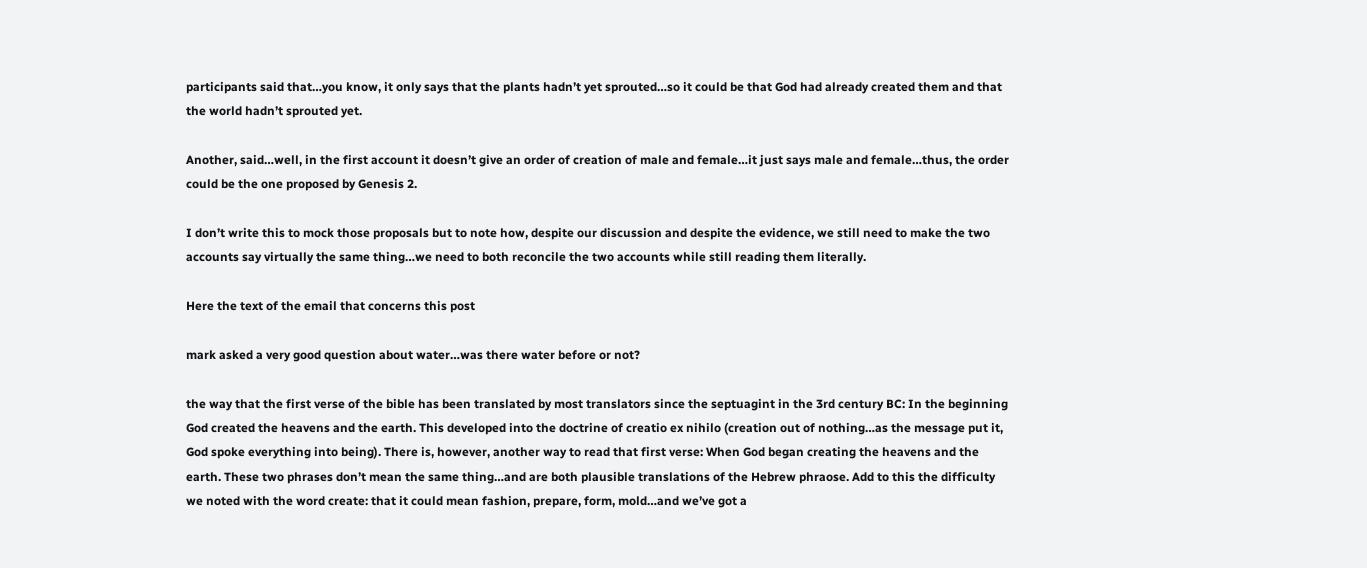participants said that…you know, it only says that the plants hadn’t yet sprouted…so it could be that God had already created them and that the world hadn’t sprouted yet.

Another, said…well, in the first account it doesn’t give an order of creation of male and female…it just says male and female…thus, the order could be the one proposed by Genesis 2.

I don’t write this to mock those proposals but to note how, despite our discussion and despite the evidence, we still need to make the two accounts say virtually the same thing…we need to both reconcile the two accounts while still reading them literally.

Here the text of the email that concerns this post

mark asked a very good question about water…was there water before or not?

the way that the first verse of the bible has been translated by most translators since the septuagint in the 3rd century BC: In the beginning God created the heavens and the earth. This developed into the doctrine of creatio ex nihilo (creation out of nothing…as the message put it, God spoke everything into being). There is, however, another way to read that first verse: When God began creating the heavens and the earth. These two phrases don’t mean the same thing…and are both plausible translations of the Hebrew phraose. Add to this the difficulty we noted with the word create: that it could mean fashion, prepare, form, mold…and we’ve got a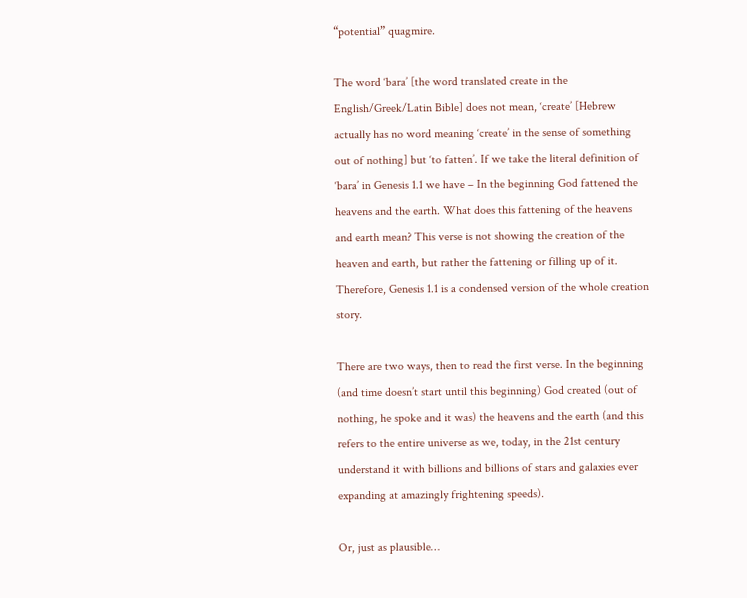“potential” quagmire.

The word ‘bara’ [the word translated create in the English/Greek/Latin Bible] does not mean, ‘create’ [Hebrew actually has no word meaning ‘create’ in the sense of something out of nothing] but ‘to fatten’. If we take the literal definition of ‘bara’ in Genesis 1.1 we have – In the beginning God fattened the heavens and the earth. What does this fattening of the heavens and earth mean? This verse is not showing the creation of the heaven and earth, but rather the fattening or filling up of it. Therefore, Genesis 1.1 is a condensed version of the whole creation story.

There are two ways, then to read the first verse. In the beginning (and time doesn’t start until this beginning) God created (out of nothing, he spoke and it was) the heavens and the earth (and this refers to the entire universe as we, today, in the 21st century understand it with billions and billions of stars and galaxies ever expanding at amazingly frightening speeds).

Or, just as plausible…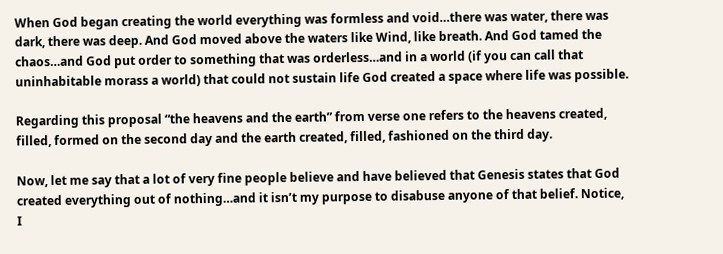When God began creating the world everything was formless and void…there was water, there was dark, there was deep. And God moved above the waters like Wind, like breath. And God tamed the chaos…and God put order to something that was orderless…and in a world (if you can call that uninhabitable morass a world) that could not sustain life God created a space where life was possible.

Regarding this proposal “the heavens and the earth” from verse one refers to the heavens created, filled, formed on the second day and the earth created, filled, fashioned on the third day.

Now, let me say that a lot of very fine people believe and have believed that Genesis states that God created everything out of nothing…and it isn’t my purpose to disabuse anyone of that belief. Notice, I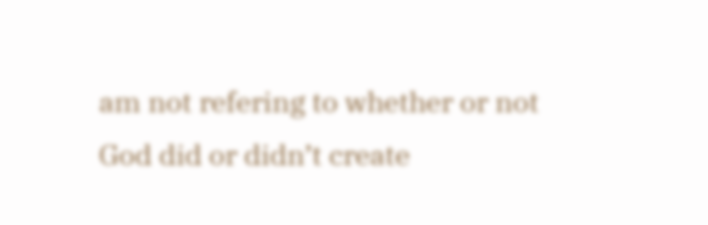am not refering to whether or not God did or didn’t create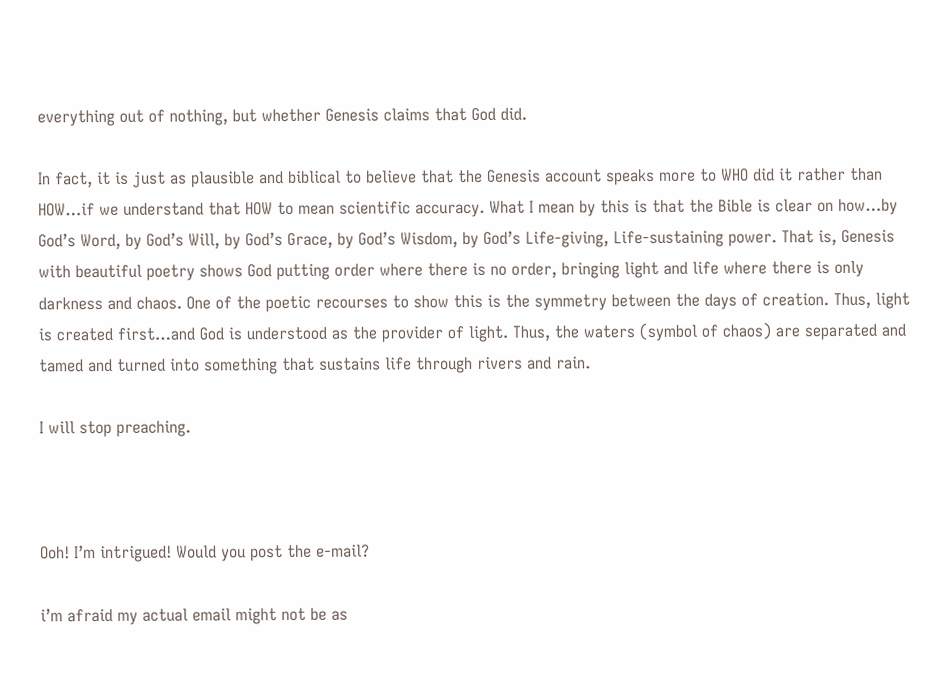everything out of nothing, but whether Genesis claims that God did.

In fact, it is just as plausible and biblical to believe that the Genesis account speaks more to WHO did it rather than HOW…if we understand that HOW to mean scientific accuracy. What I mean by this is that the Bible is clear on how…by God’s Word, by God’s Will, by God’s Grace, by God’s Wisdom, by God’s Life-giving, Life-sustaining power. That is, Genesis with beautiful poetry shows God putting order where there is no order, bringing light and life where there is only darkness and chaos. One of the poetic recourses to show this is the symmetry between the days of creation. Thus, light is created first…and God is understood as the provider of light. Thus, the waters (symbol of chaos) are separated and tamed and turned into something that sustains life through rivers and rain.

I will stop preaching.



Ooh! I’m intrigued! Would you post the e-mail?

i’m afraid my actual email might not be as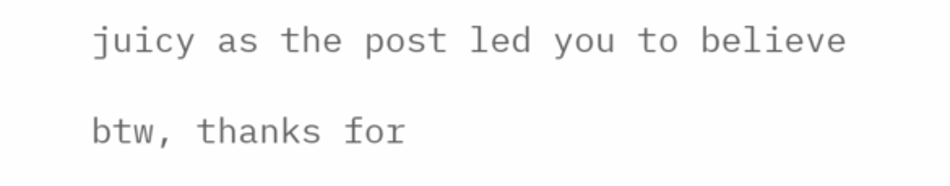juicy as the post led you to believe

btw, thanks for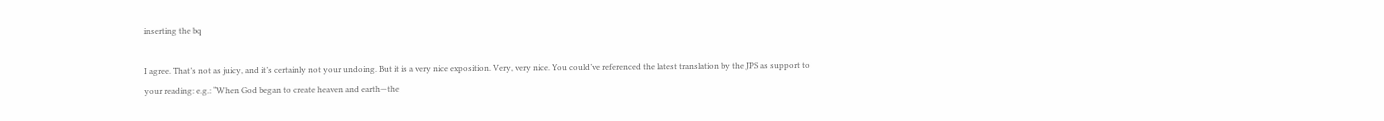inserting the bq

I agree. That’s not as juicy, and it’s certainly not your undoing. But it is a very nice exposition. Very, very nice. You could’ve referenced the latest translation by the JPS as support to your reading: e.g.: “When God began to create heaven and earth—the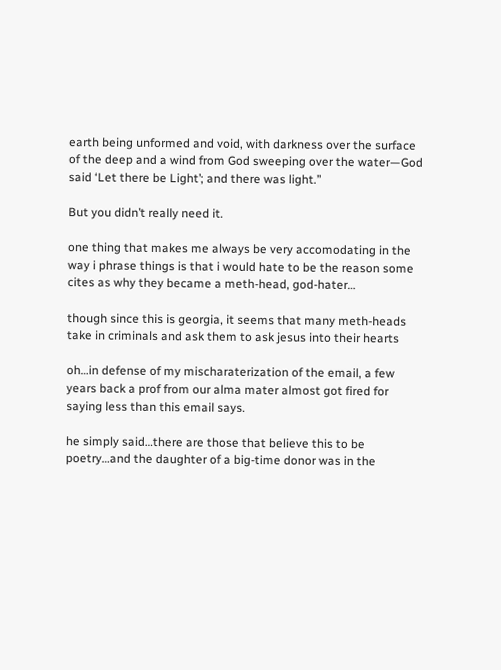earth being unformed and void, with darkness over the surface of the deep and a wind from God sweeping over the water—God said ‘Let there be Light’; and there was light.”

But you didn’t really need it.

one thing that makes me always be very accomodating in the way i phrase things is that i would hate to be the reason some cites as why they became a meth-head, god-hater…

though since this is georgia, it seems that many meth-heads take in criminals and ask them to ask jesus into their hearts

oh…in defense of my mischaraterization of the email, a few years back a prof from our alma mater almost got fired for saying less than this email says.

he simply said…there are those that believe this to be poetry…and the daughter of a big-time donor was in the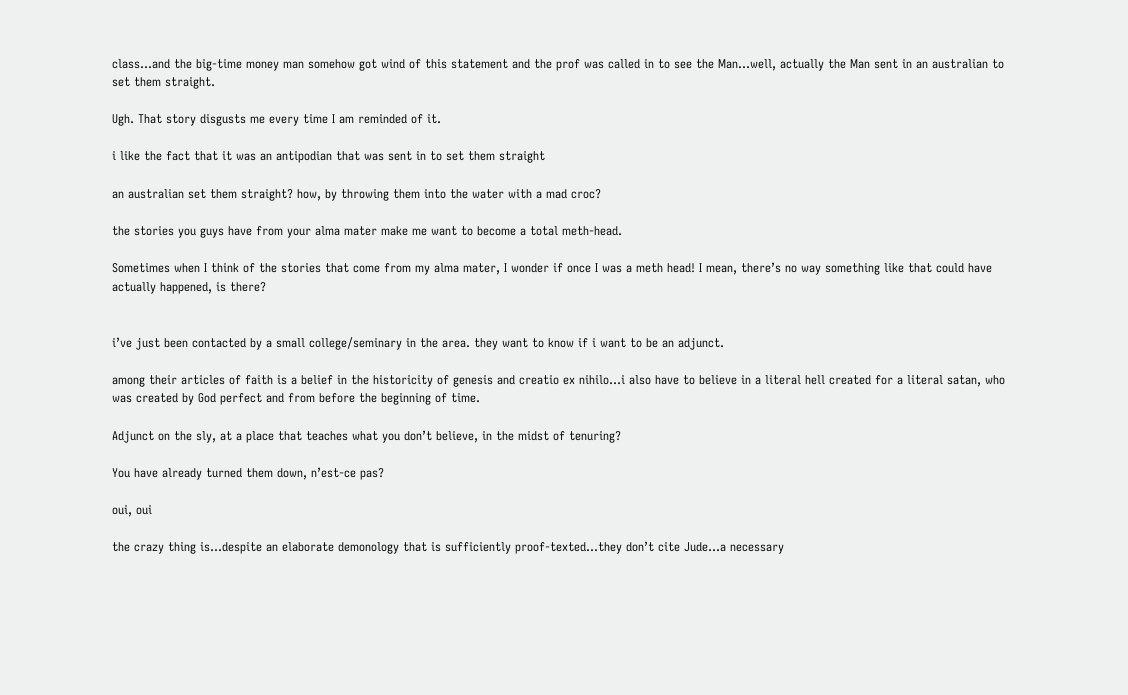class…and the big-time money man somehow got wind of this statement and the prof was called in to see the Man…well, actually the Man sent in an australian to set them straight.

Ugh. That story disgusts me every time I am reminded of it.

i like the fact that it was an antipodian that was sent in to set them straight

an australian set them straight? how, by throwing them into the water with a mad croc?

the stories you guys have from your alma mater make me want to become a total meth-head.

Sometimes when I think of the stories that come from my alma mater, I wonder if once I was a meth head! I mean, there’s no way something like that could have actually happened, is there?


i’ve just been contacted by a small college/seminary in the area. they want to know if i want to be an adjunct.

among their articles of faith is a belief in the historicity of genesis and creatio ex nihilo…i also have to believe in a literal hell created for a literal satan, who was created by God perfect and from before the beginning of time.

Adjunct on the sly, at a place that teaches what you don’t believe, in the midst of tenuring?

You have already turned them down, n’est-ce pas?

oui, oui

the crazy thing is…despite an elaborate demonology that is sufficiently proof-texted…they don’t cite Jude…a necessary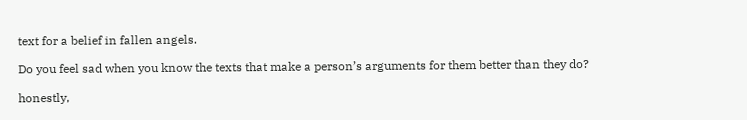text for a belief in fallen angels.

Do you feel sad when you know the texts that make a person’s arguments for them better than they do?

honestly,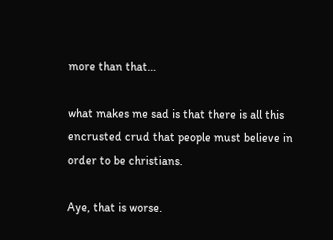more than that…

what makes me sad is that there is all this encrusted crud that people must believe in order to be christians.

Aye, that is worse.